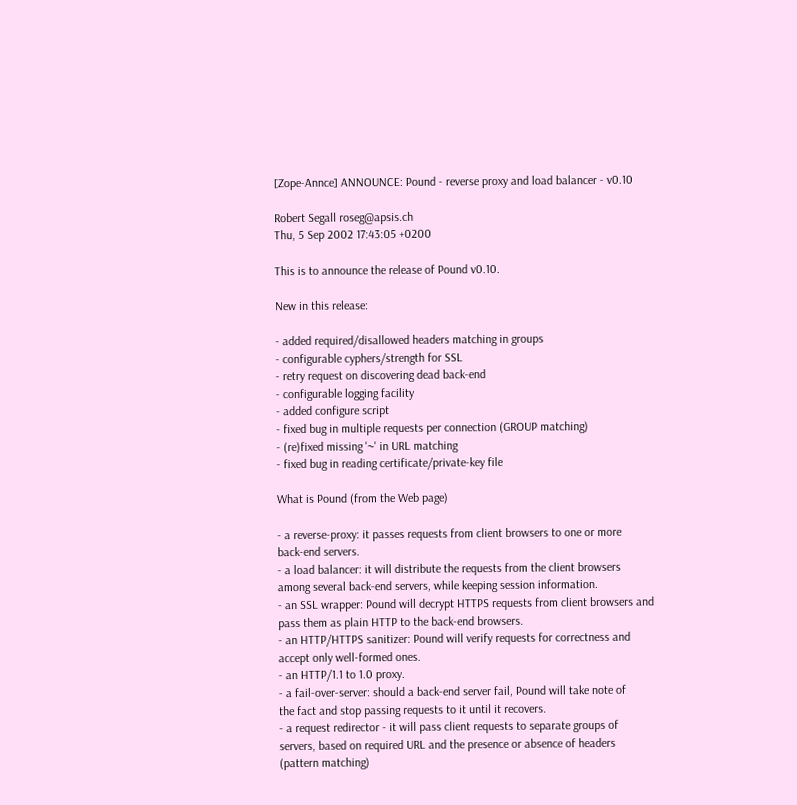[Zope-Annce] ANNOUNCE: Pound - reverse proxy and load balancer - v0.10

Robert Segall roseg@apsis.ch
Thu, 5 Sep 2002 17:43:05 +0200

This is to announce the release of Pound v0.10.

New in this release:

- added required/disallowed headers matching in groups
- configurable cyphers/strength for SSL
- retry request on discovering dead back-end
- configurable logging facility
- added configure script
- fixed bug in multiple requests per connection (GROUP matching)
- (re)fixed missing '~' in URL matching
- fixed bug in reading certificate/private-key file

What is Pound (from the Web page)

- a reverse-proxy: it passes requests from client browsers to one or more
back-end servers.
- a load balancer: it will distribute the requests from the client browsers
among several back-end servers, while keeping session information.
- an SSL wrapper: Pound will decrypt HTTPS requests from client browsers and
pass them as plain HTTP to the back-end browsers.
- an HTTP/HTTPS sanitizer: Pound will verify requests for correctness and
accept only well-formed ones.
- an HTTP/1.1 to 1.0 proxy.
- a fail-over-server: should a back-end server fail, Pound will take note of
the fact and stop passing requests to it until it recovers.
- a request redirector - it will pass client requests to separate groups of
servers, based on required URL and the presence or absence of headers
(pattern matching)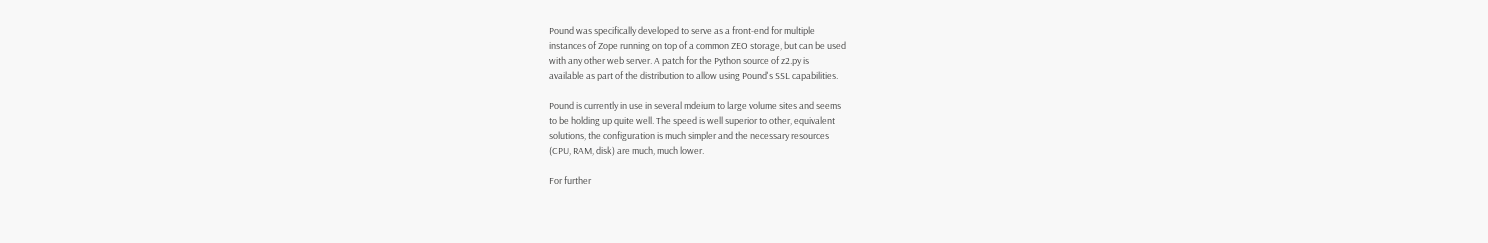Pound was specifically developed to serve as a front-end for multiple
instances of Zope running on top of a common ZEO storage, but can be used
with any other web server. A patch for the Python source of z2.py is
available as part of the distribution to allow using Pound's SSL capabilities.

Pound is currently in use in several mdeium to large volume sites and seems
to be holding up quite well. The speed is well superior to other, equivalent
solutions, the configuration is much simpler and the necessary resources
(CPU, RAM, disk) are much, much lower.

For further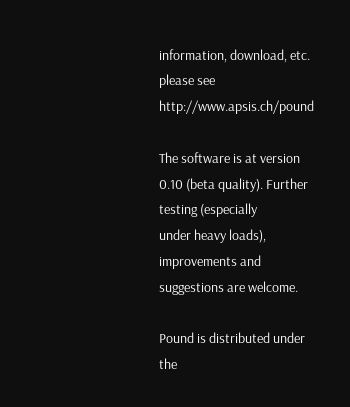information, download, etc. please see http://www.apsis.ch/pound

The software is at version 0.10 (beta quality). Further testing (especially
under heavy loads), improvements and suggestions are welcome.

Pound is distributed under the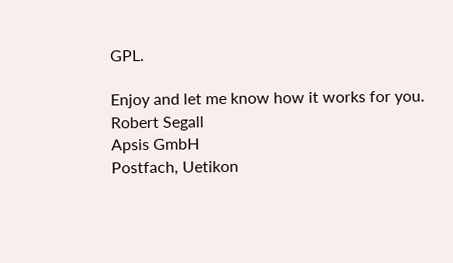GPL.

Enjoy and let me know how it works for you.
Robert Segall
Apsis GmbH
Postfach, Uetikon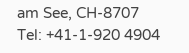am See, CH-8707
Tel: +41-1-920 4904